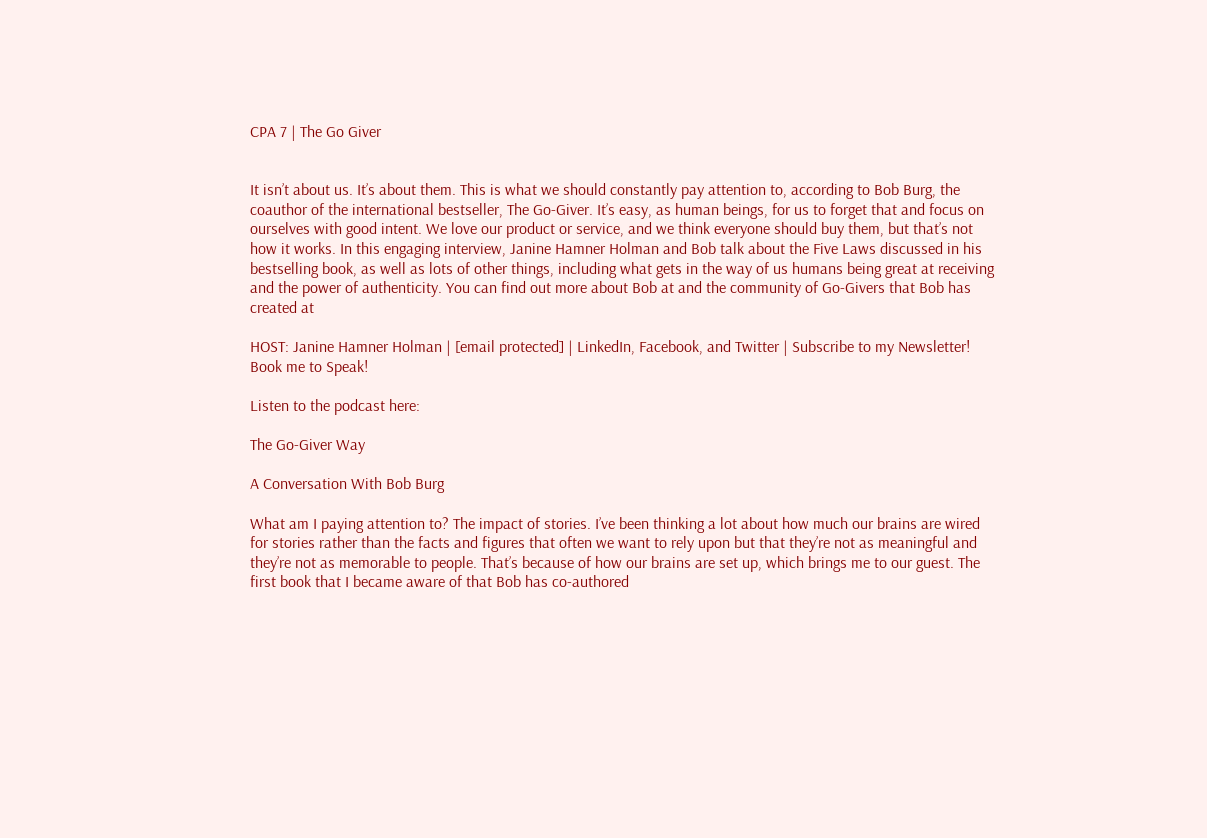CPA 7 | The Go Giver


It isn’t about us. It’s about them. This is what we should constantly pay attention to, according to Bob Burg, the coauthor of the international bestseller, The Go-Giver. It’s easy, as human beings, for us to forget that and focus on ourselves with good intent. We love our product or service, and we think everyone should buy them, but that’s not how it works. In this engaging interview, Janine Hamner Holman and Bob talk about the Five Laws discussed in his bestselling book, as well as lots of other things, including what gets in the way of us humans being great at receiving and the power of authenticity. You can find out more about Bob at and the community of Go-Givers that Bob has created at

HOST: Janine Hamner Holman | [email protected] | LinkedIn, Facebook, and Twitter | Subscribe to my Newsletter! Book me to Speak!

Listen to the podcast here:

The Go-Giver Way

A Conversation With Bob Burg

What am I paying attention to? The impact of stories. I’ve been thinking a lot about how much our brains are wired for stories rather than the facts and figures that often we want to rely upon but that they’re not as meaningful and they’re not as memorable to people. That’s because of how our brains are set up, which brings me to our guest. The first book that I became aware of that Bob has co-authored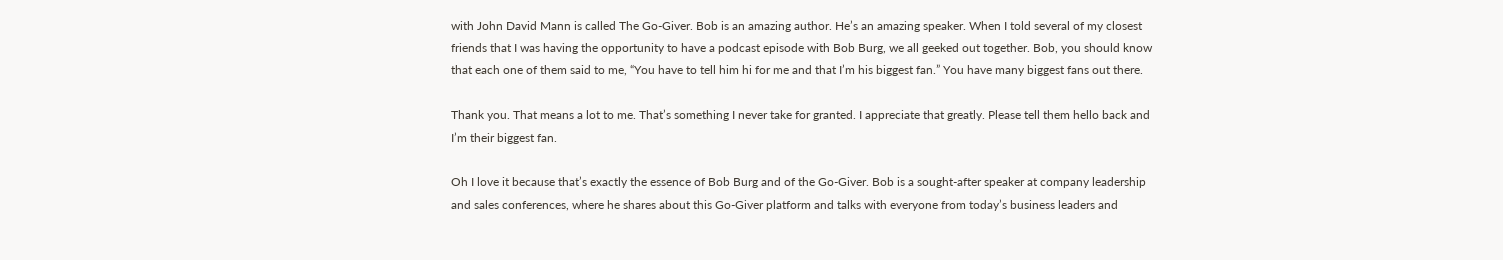with John David Mann is called The Go-Giver. Bob is an amazing author. He’s an amazing speaker. When I told several of my closest friends that I was having the opportunity to have a podcast episode with Bob Burg, we all geeked out together. Bob, you should know that each one of them said to me, “You have to tell him hi for me and that I’m his biggest fan.” You have many biggest fans out there.

Thank you. That means a lot to me. That’s something I never take for granted. I appreciate that greatly. Please tell them hello back and I’m their biggest fan.

Oh I love it because that’s exactly the essence of Bob Burg and of the Go-Giver. Bob is a sought-after speaker at company leadership and sales conferences, where he shares about this Go-Giver platform and talks with everyone from today’s business leaders and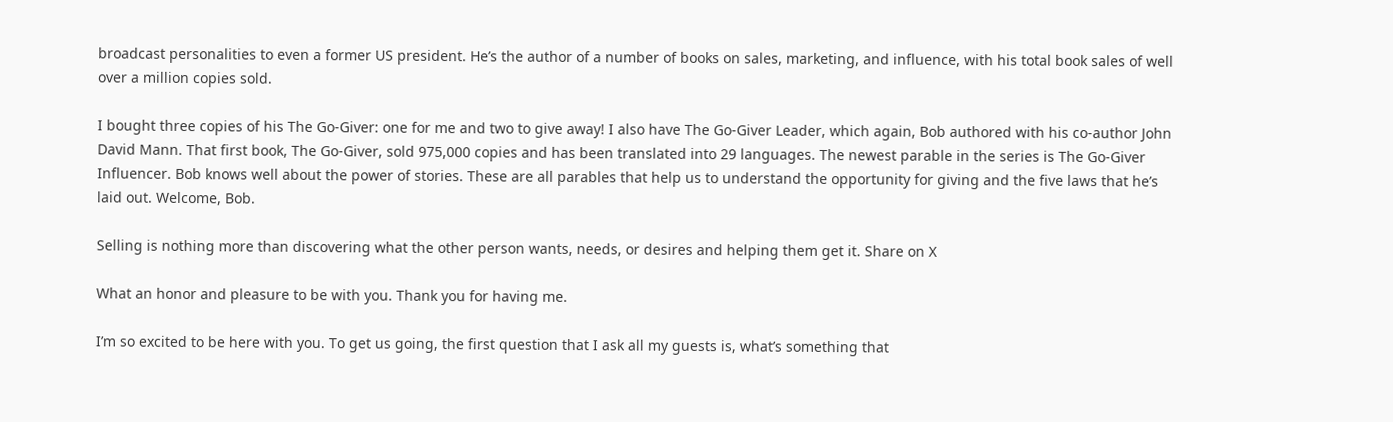broadcast personalities to even a former US president. He’s the author of a number of books on sales, marketing, and influence, with his total book sales of well over a million copies sold.

I bought three copies of his The Go-Giver: one for me and two to give away! I also have The Go-Giver Leader, which again, Bob authored with his co-author John David Mann. That first book, The Go-Giver, sold 975,000 copies and has been translated into 29 languages. The newest parable in the series is The Go-Giver Influencer. Bob knows well about the power of stories. These are all parables that help us to understand the opportunity for giving and the five laws that he’s laid out. Welcome, Bob.

Selling is nothing more than discovering what the other person wants, needs, or desires and helping them get it. Share on X

What an honor and pleasure to be with you. Thank you for having me.

I’m so excited to be here with you. To get us going, the first question that I ask all my guests is, what’s something that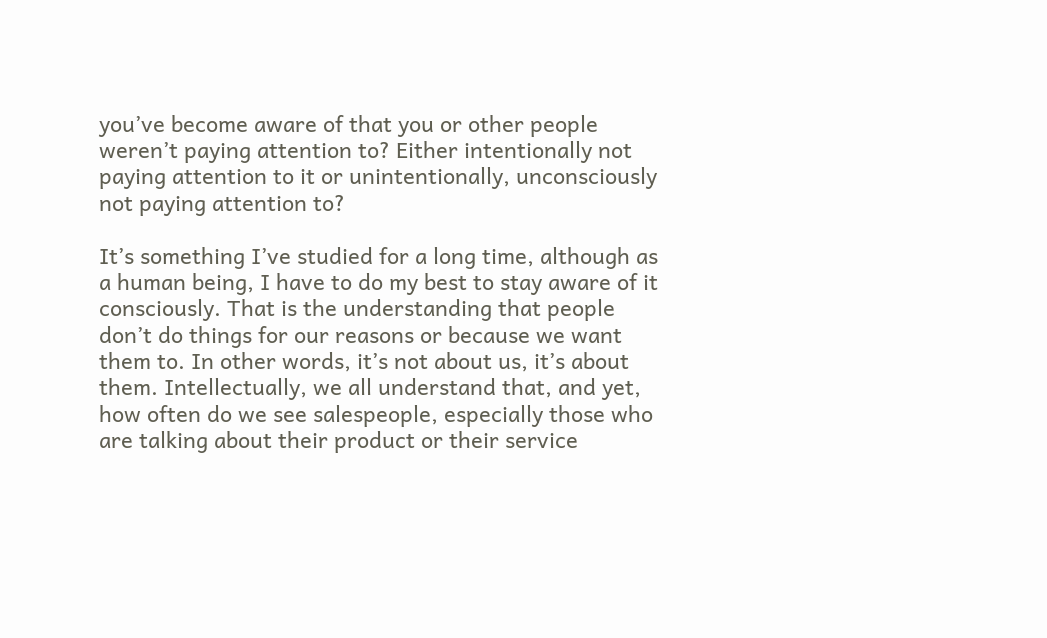you’ve become aware of that you or other people weren’t paying attention to? Either intentionally not paying attention to it or unintentionally, unconsciously not paying attention to?

It’s something I’ve studied for a long time, although as a human being, I have to do my best to stay aware of it consciously. That is the understanding that people don’t do things for our reasons or because we want them to. In other words, it’s not about us, it’s about them. Intellectually, we all understand that, and yet, how often do we see salespeople, especially those who are talking about their product or their service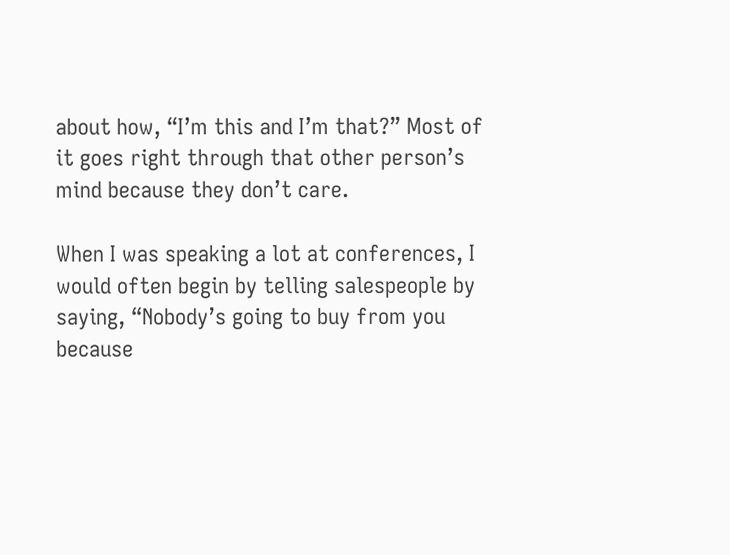about how, “I’m this and I’m that?” Most of it goes right through that other person’s mind because they don’t care.

When I was speaking a lot at conferences, I would often begin by telling salespeople by saying, “Nobody’s going to buy from you because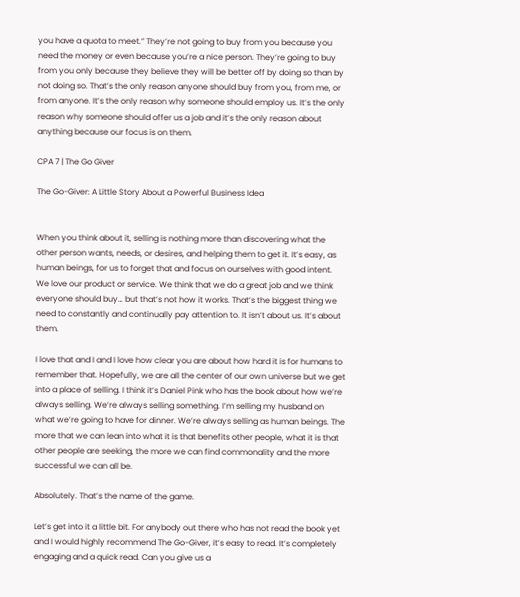you have a quota to meet.” They’re not going to buy from you because you need the money or even because you’re a nice person. They’re going to buy from you only because they believe they will be better off by doing so than by not doing so. That’s the only reason anyone should buy from you, from me, or from anyone. It’s the only reason why someone should employ us. It’s the only reason why someone should offer us a job and it’s the only reason about anything because our focus is on them.

CPA 7 | The Go Giver

The Go-Giver: A Little Story About a Powerful Business Idea


When you think about it, selling is nothing more than discovering what the other person wants, needs, or desires, and helping them to get it. It’s easy, as human beings, for us to forget that and focus on ourselves with good intent. We love our product or service. We think that we do a great job and we think everyone should buy… but that’s not how it works. That’s the biggest thing we need to constantly and continually pay attention to. It isn’t about us. It’s about them.

I love that and I and I love how clear you are about how hard it is for humans to remember that. Hopefully, we are all the center of our own universe but we get into a place of selling. I think it’s Daniel Pink who has the book about how we’re always selling. We’re always selling something. I’m selling my husband on what we’re going to have for dinner. We’re always selling as human beings. The more that we can lean into what it is that benefits other people, what it is that other people are seeking, the more we can find commonality and the more successful we can all be.

Absolutely. That’s the name of the game.

Let’s get into it a little bit. For anybody out there who has not read the book yet and I would highly recommend The Go-Giver, it’s easy to read. It’s completely engaging and a quick read. Can you give us a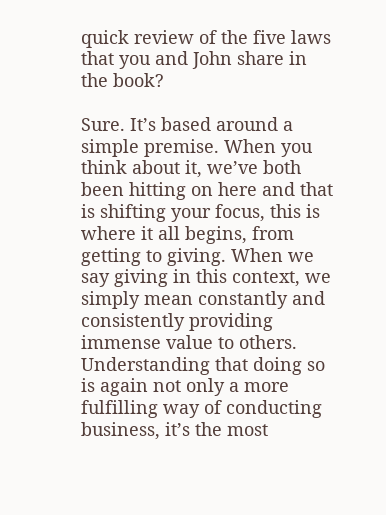quick review of the five laws that you and John share in the book?

Sure. It’s based around a simple premise. When you think about it, we’ve both been hitting on here and that is shifting your focus, this is where it all begins, from getting to giving. When we say giving in this context, we simply mean constantly and consistently providing immense value to others. Understanding that doing so is again not only a more fulfilling way of conducting business, it’s the most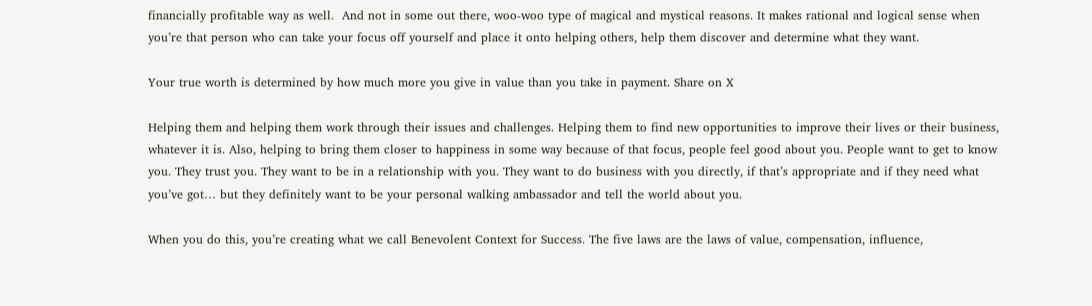financially profitable way as well.  And not in some out there, woo-woo type of magical and mystical reasons. It makes rational and logical sense when you’re that person who can take your focus off yourself and place it onto helping others, help them discover and determine what they want.

Your true worth is determined by how much more you give in value than you take in payment. Share on X

Helping them and helping them work through their issues and challenges. Helping them to find new opportunities to improve their lives or their business, whatever it is. Also, helping to bring them closer to happiness in some way because of that focus, people feel good about you. People want to get to know you. They trust you. They want to be in a relationship with you. They want to do business with you directly, if that’s appropriate and if they need what you’ve got… but they definitely want to be your personal walking ambassador and tell the world about you.

When you do this, you’re creating what we call Benevolent Context for Success. The five laws are the laws of value, compensation, influence,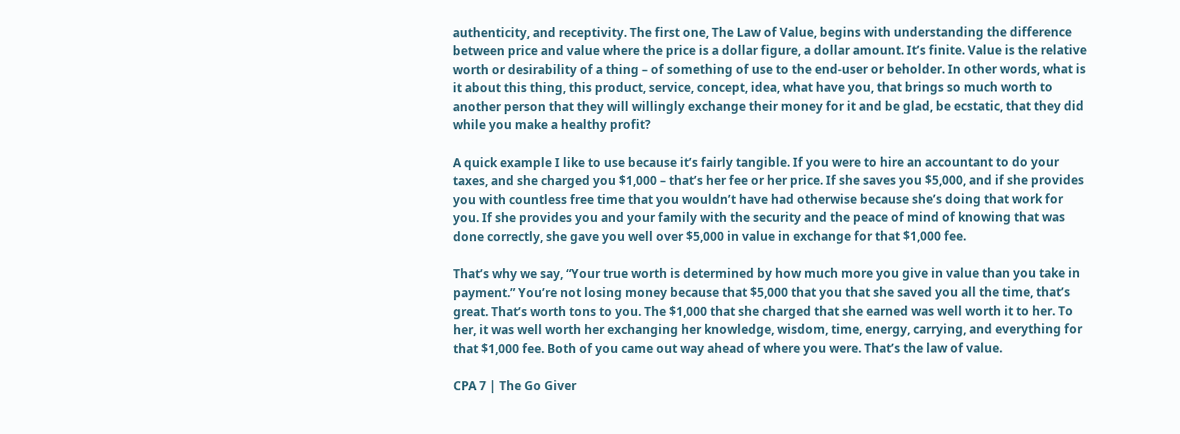authenticity, and receptivity. The first one, The Law of Value, begins with understanding the difference between price and value where the price is a dollar figure, a dollar amount. It’s finite. Value is the relative worth or desirability of a thing – of something of use to the end-user or beholder. In other words, what is it about this thing, this product, service, concept, idea, what have you, that brings so much worth to another person that they will willingly exchange their money for it and be glad, be ecstatic, that they did while you make a healthy profit?

A quick example I like to use because it’s fairly tangible. If you were to hire an accountant to do your taxes, and she charged you $1,000 – that’s her fee or her price. If she saves you $5,000, and if she provides you with countless free time that you wouldn’t have had otherwise because she’s doing that work for you. If she provides you and your family with the security and the peace of mind of knowing that was done correctly, she gave you well over $5,000 in value in exchange for that $1,000 fee.

That’s why we say, “Your true worth is determined by how much more you give in value than you take in payment.” You’re not losing money because that $5,000 that you that she saved you all the time, that’s great. That’s worth tons to you. The $1,000 that she charged that she earned was well worth it to her. To her, it was well worth her exchanging her knowledge, wisdom, time, energy, carrying, and everything for that $1,000 fee. Both of you came out way ahead of where you were. That’s the law of value.

CPA 7 | The Go Giver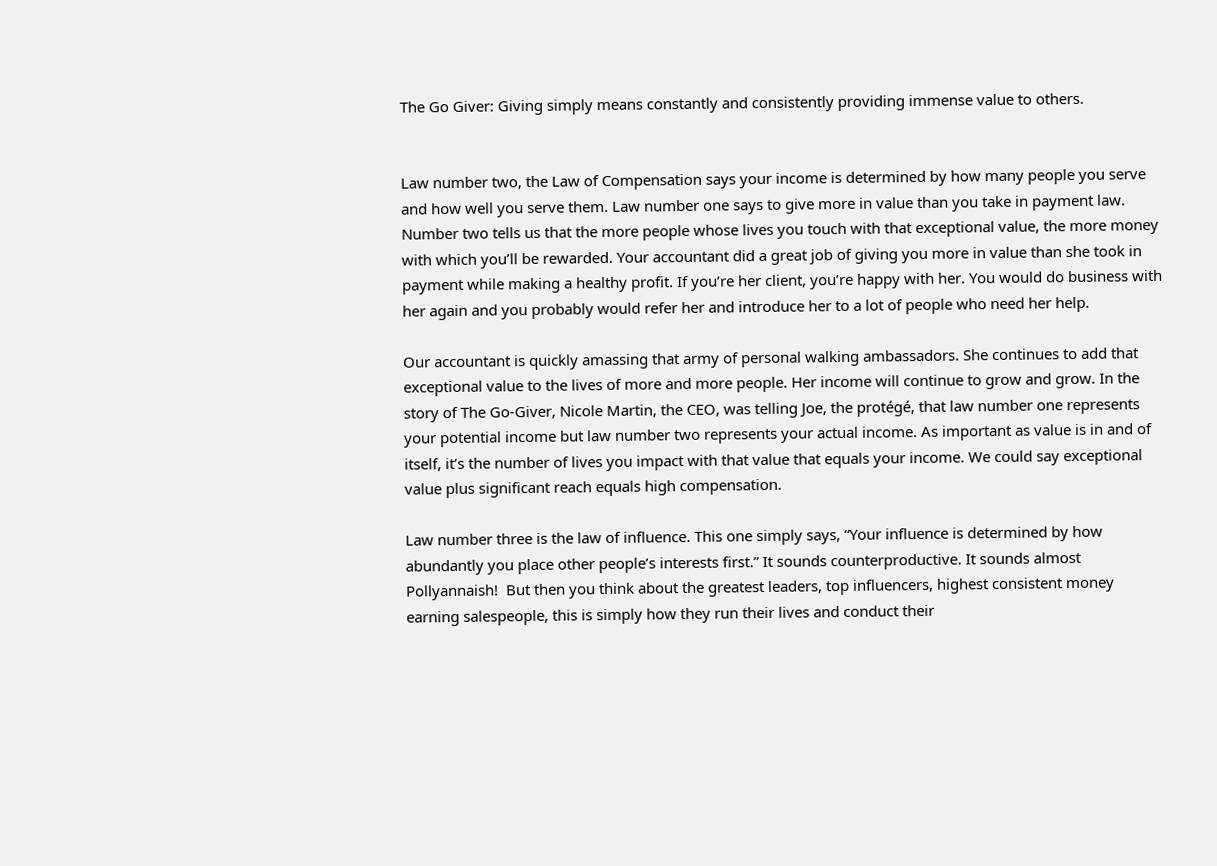The Go Giver: Giving simply means constantly and consistently providing immense value to others.


Law number two, the Law of Compensation says your income is determined by how many people you serve and how well you serve them. Law number one says to give more in value than you take in payment law. Number two tells us that the more people whose lives you touch with that exceptional value, the more money with which you’ll be rewarded. Your accountant did a great job of giving you more in value than she took in payment while making a healthy profit. If you’re her client, you’re happy with her. You would do business with her again and you probably would refer her and introduce her to a lot of people who need her help.

Our accountant is quickly amassing that army of personal walking ambassadors. She continues to add that exceptional value to the lives of more and more people. Her income will continue to grow and grow. In the story of The Go-Giver, Nicole Martin, the CEO, was telling Joe, the protégé, that law number one represents your potential income but law number two represents your actual income. As important as value is in and of itself, it’s the number of lives you impact with that value that equals your income. We could say exceptional value plus significant reach equals high compensation.

Law number three is the law of influence. This one simply says, “Your influence is determined by how abundantly you place other people’s interests first.” It sounds counterproductive. It sounds almost Pollyannaish!  But then you think about the greatest leaders, top influencers, highest consistent money earning salespeople, this is simply how they run their lives and conduct their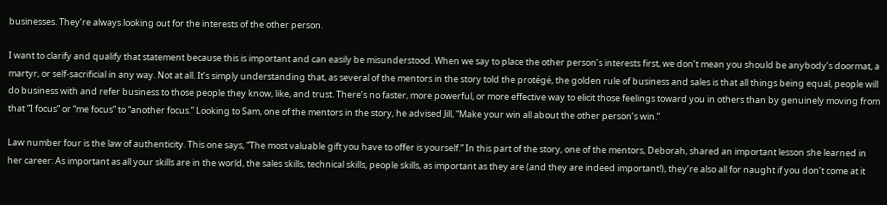businesses. They’re always looking out for the interests of the other person.

I want to clarify and qualify that statement because this is important and can easily be misunderstood. When we say to place the other person’s interests first, we don’t mean you should be anybody’s doormat, a martyr, or self-sacrificial in any way. Not at all. It’s simply understanding that, as several of the mentors in the story told the protégé, the golden rule of business and sales is that all things being equal, people will do business with and refer business to those people they know, like, and trust. There’s no faster, more powerful, or more effective way to elicit those feelings toward you in others than by genuinely moving from that “I focus” or “me focus” to “another focus.” Looking to Sam, one of the mentors in the story, he advised Jill, “Make your win all about the other person’s win.”

Law number four is the law of authenticity. This one says, “The most valuable gift you have to offer is yourself.” In this part of the story, one of the mentors, Deborah, shared an important lesson she learned in her career: As important as all your skills are in the world, the sales skills, technical skills, people skills, as important as they are (and they are indeed important!), they’re also all for naught if you don’t come at it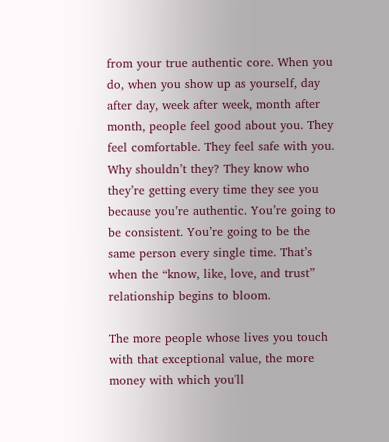from your true authentic core. When you do, when you show up as yourself, day after day, week after week, month after month, people feel good about you. They feel comfortable. They feel safe with you. Why shouldn’t they? They know who they’re getting every time they see you because you’re authentic. You’re going to be consistent. You’re going to be the same person every single time. That’s when the “know, like, love, and trust” relationship begins to bloom.

The more people whose lives you touch with that exceptional value, the more money with which you'll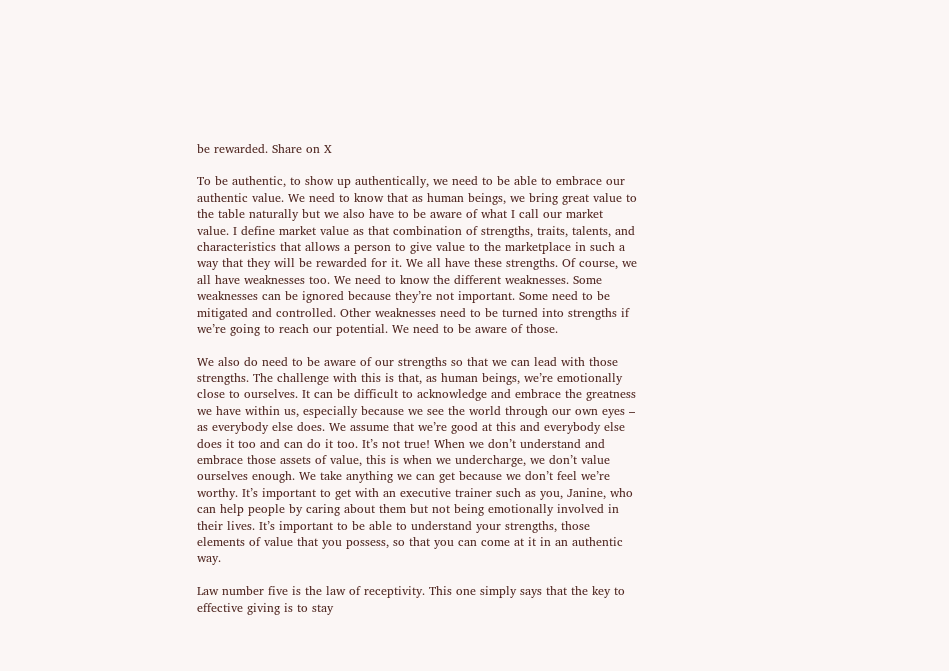be rewarded. Share on X

To be authentic, to show up authentically, we need to be able to embrace our authentic value. We need to know that as human beings, we bring great value to the table naturally but we also have to be aware of what I call our market value. I define market value as that combination of strengths, traits, talents, and characteristics that allows a person to give value to the marketplace in such a way that they will be rewarded for it. We all have these strengths. Of course, we all have weaknesses too. We need to know the different weaknesses. Some weaknesses can be ignored because they’re not important. Some need to be mitigated and controlled. Other weaknesses need to be turned into strengths if we’re going to reach our potential. We need to be aware of those.

We also do need to be aware of our strengths so that we can lead with those strengths. The challenge with this is that, as human beings, we’re emotionally close to ourselves. It can be difficult to acknowledge and embrace the greatness we have within us, especially because we see the world through our own eyes – as everybody else does. We assume that we’re good at this and everybody else does it too and can do it too. It’s not true! When we don’t understand and embrace those assets of value, this is when we undercharge, we don’t value ourselves enough. We take anything we can get because we don’t feel we’re worthy. It’s important to get with an executive trainer such as you, Janine, who can help people by caring about them but not being emotionally involved in their lives. It’s important to be able to understand your strengths, those elements of value that you possess, so that you can come at it in an authentic way.

Law number five is the law of receptivity. This one simply says that the key to effective giving is to stay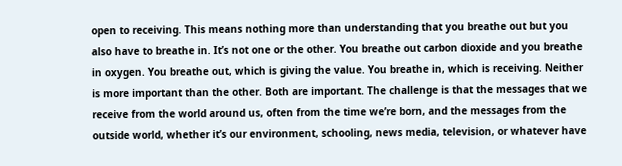open to receiving. This means nothing more than understanding that you breathe out but you also have to breathe in. It’s not one or the other. You breathe out carbon dioxide and you breathe in oxygen. You breathe out, which is giving the value. You breathe in, which is receiving. Neither is more important than the other. Both are important. The challenge is that the messages that we receive from the world around us, often from the time we’re born, and the messages from the outside world, whether it’s our environment, schooling, news media, television, or whatever have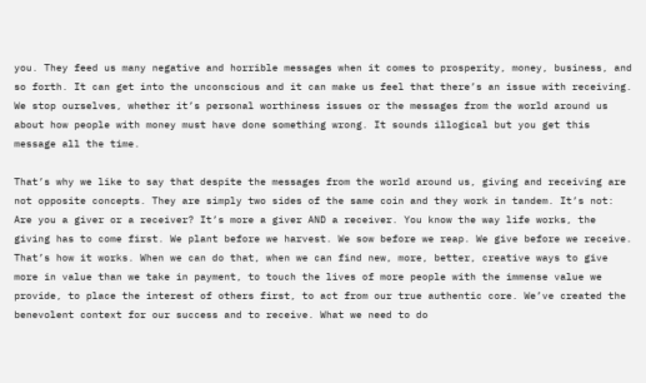you. They feed us many negative and horrible messages when it comes to prosperity, money, business, and so forth. It can get into the unconscious and it can make us feel that there’s an issue with receiving. We stop ourselves, whether it’s personal worthiness issues or the messages from the world around us about how people with money must have done something wrong. It sounds illogical but you get this message all the time.

That’s why we like to say that despite the messages from the world around us, giving and receiving are not opposite concepts. They are simply two sides of the same coin and they work in tandem. It’s not: Are you a giver or a receiver? It’s more a giver AND a receiver. You know the way life works, the giving has to come first. We plant before we harvest. We sow before we reap. We give before we receive. That’s how it works. When we can do that, when we can find new, more, better, creative ways to give more in value than we take in payment, to touch the lives of more people with the immense value we provide, to place the interest of others first, to act from our true authentic core. We’ve created the benevolent context for our success and to receive. What we need to do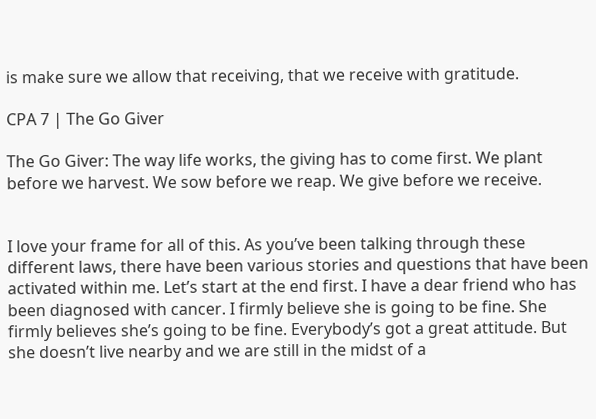is make sure we allow that receiving, that we receive with gratitude.

CPA 7 | The Go Giver

The Go Giver: The way life works, the giving has to come first. We plant before we harvest. We sow before we reap. We give before we receive.


I love your frame for all of this. As you’ve been talking through these different laws, there have been various stories and questions that have been activated within me. Let’s start at the end first. I have a dear friend who has been diagnosed with cancer. I firmly believe she is going to be fine. She firmly believes she’s going to be fine. Everybody’s got a great attitude. But she doesn’t live nearby and we are still in the midst of a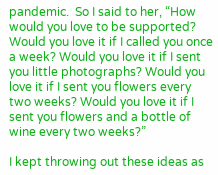pandemic.  So I said to her, “How would you love to be supported? Would you love it if I called you once a week? Would you love it if I sent you little photographs? Would you love it if I sent you flowers every two weeks? Would you love it if I sent you flowers and a bottle of wine every two weeks?”

I kept throwing out these ideas as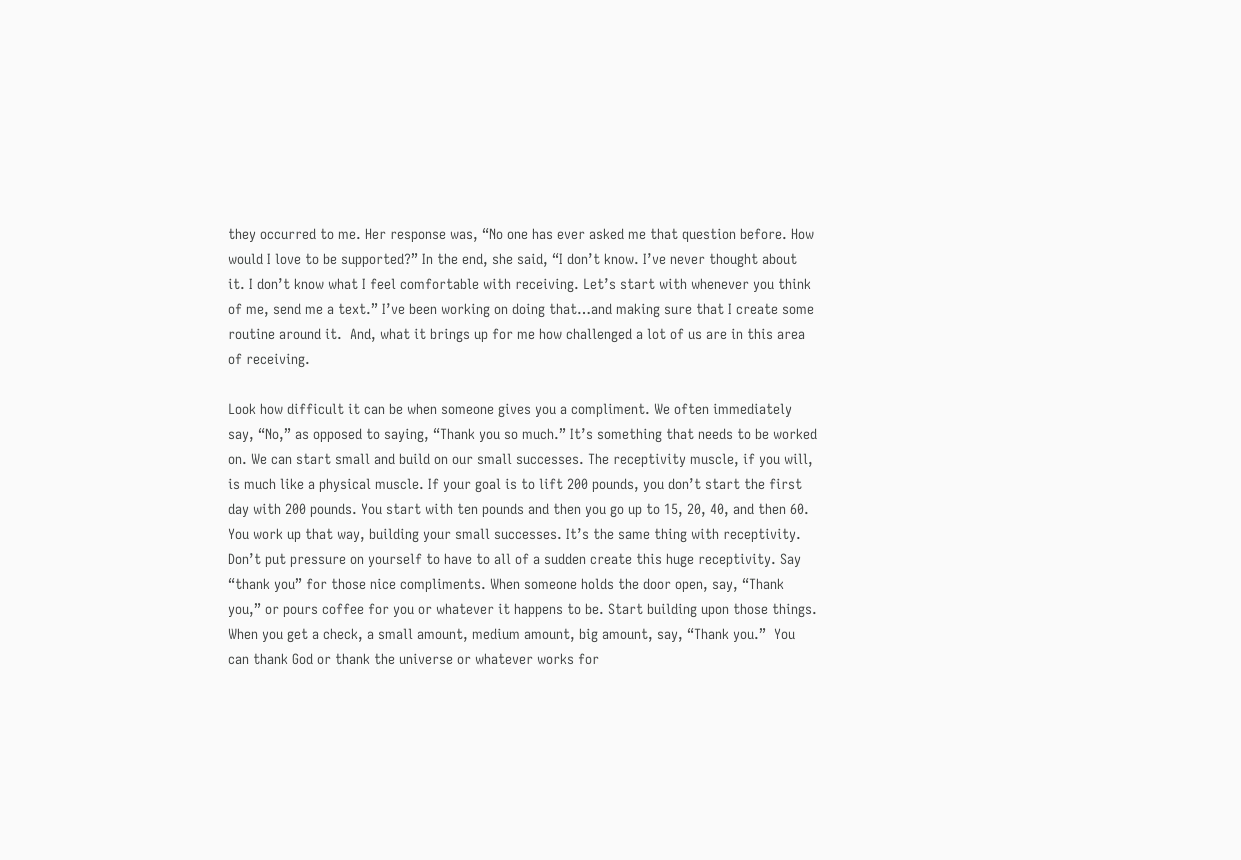they occurred to me. Her response was, “No one has ever asked me that question before. How would I love to be supported?” In the end, she said, “I don’t know. I’ve never thought about it. I don’t know what I feel comfortable with receiving. Let’s start with whenever you think of me, send me a text.” I’ve been working on doing that…and making sure that I create some routine around it.  And, what it brings up for me how challenged a lot of us are in this area of receiving.

Look how difficult it can be when someone gives you a compliment. We often immediately say, “No,” as opposed to saying, “Thank you so much.” It’s something that needs to be worked on. We can start small and build on our small successes. The receptivity muscle, if you will, is much like a physical muscle. If your goal is to lift 200 pounds, you don’t start the first day with 200 pounds. You start with ten pounds and then you go up to 15, 20, 40, and then 60. You work up that way, building your small successes. It’s the same thing with receptivity. Don’t put pressure on yourself to have to all of a sudden create this huge receptivity. Say “thank you” for those nice compliments. When someone holds the door open, say, “Thank you,” or pours coffee for you or whatever it happens to be. Start building upon those things. When you get a check, a small amount, medium amount, big amount, say, “Thank you.”  You can thank God or thank the universe or whatever works for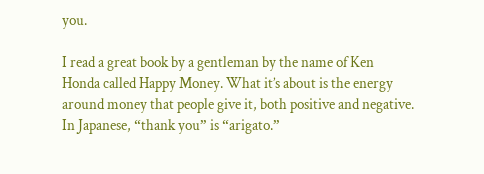you.

I read a great book by a gentleman by the name of Ken Honda called Happy Money. What it’s about is the energy around money that people give it, both positive and negative. In Japanese, “thank you” is “arigato.”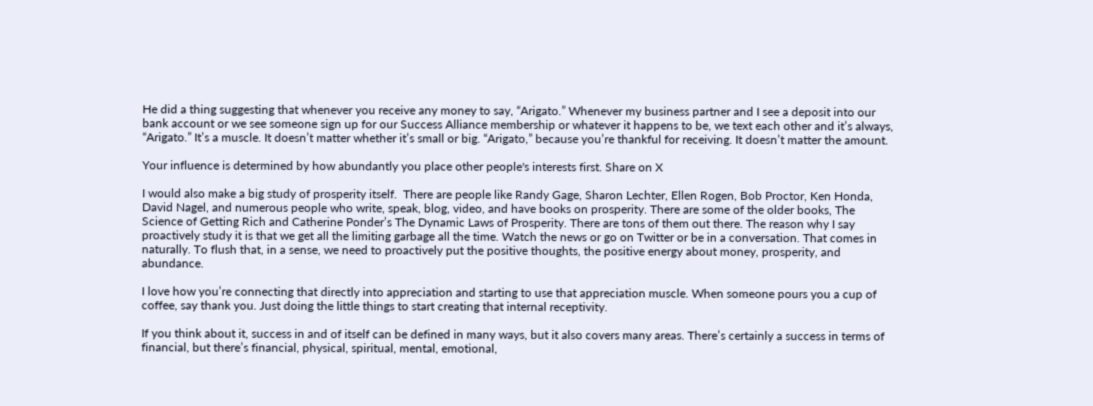He did a thing suggesting that whenever you receive any money to say, “Arigato.” Whenever my business partner and I see a deposit into our bank account or we see someone sign up for our Success Alliance membership or whatever it happens to be, we text each other and it’s always, “Arigato.” It’s a muscle. It doesn’t matter whether it’s small or big. “Arigato,” because you’re thankful for receiving. It doesn’t matter the amount.

Your influence is determined by how abundantly you place other people's interests first. Share on X

I would also make a big study of prosperity itself.  There are people like Randy Gage, Sharon Lechter, Ellen Rogen, Bob Proctor, Ken Honda, David Nagel, and numerous people who write, speak, blog, video, and have books on prosperity. There are some of the older books, The Science of Getting Rich and Catherine Ponder’s The Dynamic Laws of Prosperity. There are tons of them out there. The reason why I say proactively study it is that we get all the limiting garbage all the time. Watch the news or go on Twitter or be in a conversation. That comes in naturally. To flush that, in a sense, we need to proactively put the positive thoughts, the positive energy about money, prosperity, and abundance.

I love how you’re connecting that directly into appreciation and starting to use that appreciation muscle. When someone pours you a cup of coffee, say thank you. Just doing the little things to start creating that internal receptivity.

If you think about it, success in and of itself can be defined in many ways, but it also covers many areas. There’s certainly a success in terms of financial, but there’s financial, physical, spiritual, mental, emotional,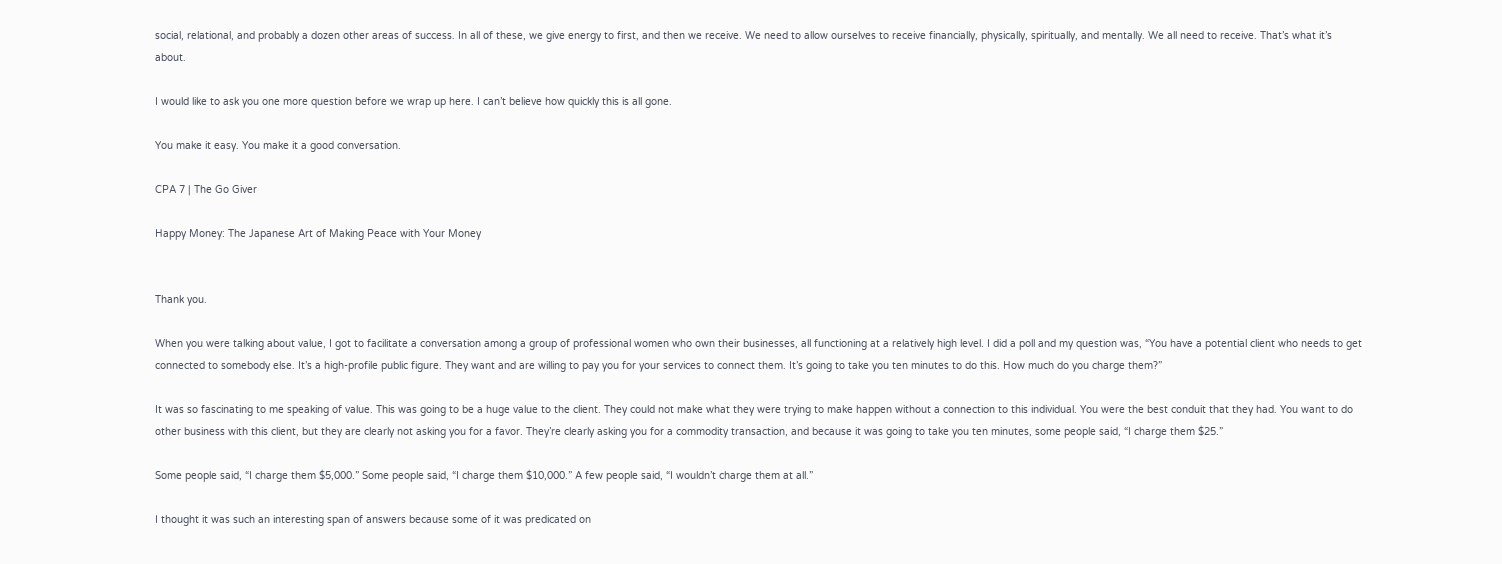social, relational, and probably a dozen other areas of success. In all of these, we give energy to first, and then we receive. We need to allow ourselves to receive financially, physically, spiritually, and mentally. We all need to receive. That’s what it’s about.

I would like to ask you one more question before we wrap up here. I can’t believe how quickly this is all gone.

You make it easy. You make it a good conversation.

CPA 7 | The Go Giver

Happy Money: The Japanese Art of Making Peace with Your Money


Thank you.

When you were talking about value, I got to facilitate a conversation among a group of professional women who own their businesses, all functioning at a relatively high level. I did a poll and my question was, “You have a potential client who needs to get connected to somebody else. It’s a high-profile public figure. They want and are willing to pay you for your services to connect them. It’s going to take you ten minutes to do this. How much do you charge them?”

It was so fascinating to me speaking of value. This was going to be a huge value to the client. They could not make what they were trying to make happen without a connection to this individual. You were the best conduit that they had. You want to do other business with this client, but they are clearly not asking you for a favor. They’re clearly asking you for a commodity transaction, and because it was going to take you ten minutes, some people said, “I charge them $25.”

Some people said, “I charge them $5,000.” Some people said, “I charge them $10,000.” A few people said, “I wouldn’t charge them at all.”

I thought it was such an interesting span of answers because some of it was predicated on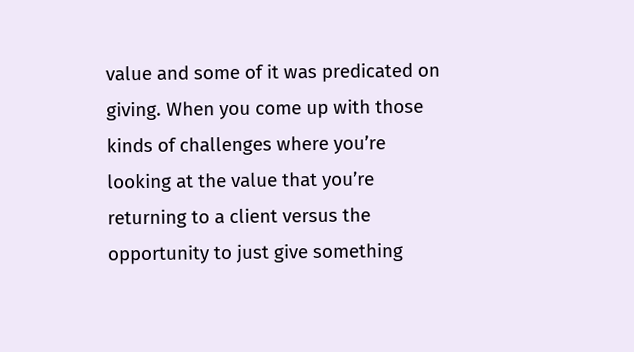value and some of it was predicated on giving. When you come up with those kinds of challenges where you’re looking at the value that you’re returning to a client versus the opportunity to just give something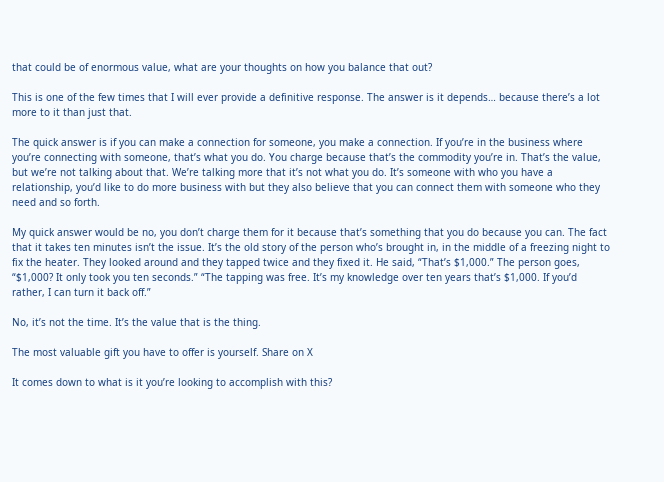that could be of enormous value, what are your thoughts on how you balance that out?

This is one of the few times that I will ever provide a definitive response. The answer is it depends… because there’s a lot more to it than just that.

The quick answer is if you can make a connection for someone, you make a connection. If you’re in the business where you’re connecting with someone, that’s what you do. You charge because that’s the commodity you’re in. That’s the value, but we’re not talking about that. We’re talking more that it’s not what you do. It’s someone with who you have a relationship, you’d like to do more business with but they also believe that you can connect them with someone who they need and so forth.

My quick answer would be no, you don’t charge them for it because that’s something that you do because you can. The fact that it takes ten minutes isn’t the issue. It’s the old story of the person who’s brought in, in the middle of a freezing night to fix the heater. They looked around and they tapped twice and they fixed it. He said, “That’s $1,000.” The person goes, “$1,000? It only took you ten seconds.” “The tapping was free. It’s my knowledge over ten years that’s $1,000. If you’d rather, I can turn it back off.”

No, it’s not the time. It’s the value that is the thing.

The most valuable gift you have to offer is yourself. Share on X

It comes down to what is it you’re looking to accomplish with this?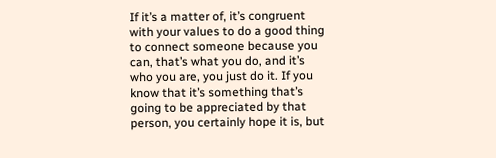If it’s a matter of, it’s congruent with your values to do a good thing to connect someone because you can, that’s what you do, and it’s who you are, you just do it. If you know that it’s something that’s going to be appreciated by that person, you certainly hope it is, but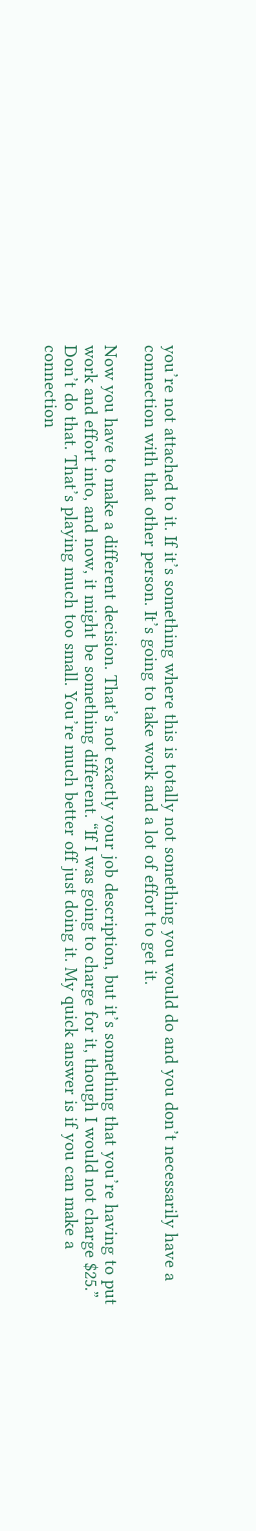you’re not attached to it. If it’s something where this is totally not something you would do and you don’t necessarily have a connection with that other person. It’s going to take work and a lot of effort to get it.

Now you have to make a different decision. That’s not exactly your job description, but it’s something that you’re having to put work and effort into, and now, it might be something different. “If I was going to charge for it, though I would not charge $25.” Don’t do that. That’s playing much too small. You’re much better off just doing it. My quick answer is if you can make a connection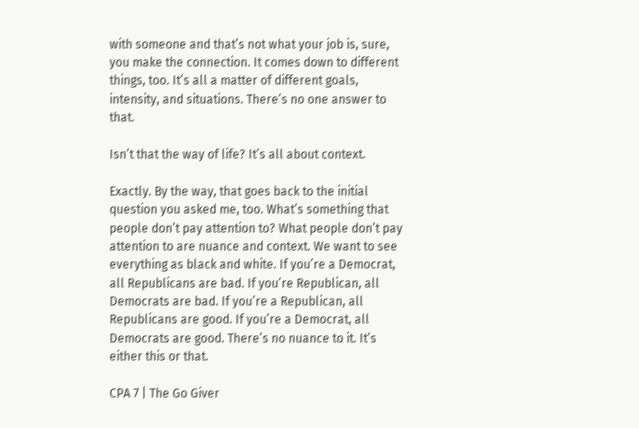with someone and that’s not what your job is, sure, you make the connection. It comes down to different things, too. It’s all a matter of different goals, intensity, and situations. There’s no one answer to that.

Isn’t that the way of life? It’s all about context.

Exactly. By the way, that goes back to the initial question you asked me, too. What’s something that people don’t pay attention to? What people don’t pay attention to are nuance and context. We want to see everything as black and white. If you’re a Democrat, all Republicans are bad. If you’re Republican, all Democrats are bad. If you’re a Republican, all Republicans are good. If you’re a Democrat, all Democrats are good. There’s no nuance to it. It’s either this or that.

CPA 7 | The Go Giver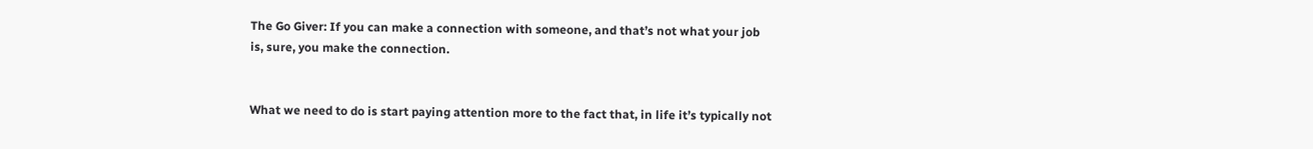The Go Giver: If you can make a connection with someone, and that’s not what your job is, sure, you make the connection.


What we need to do is start paying attention more to the fact that, in life it’s typically not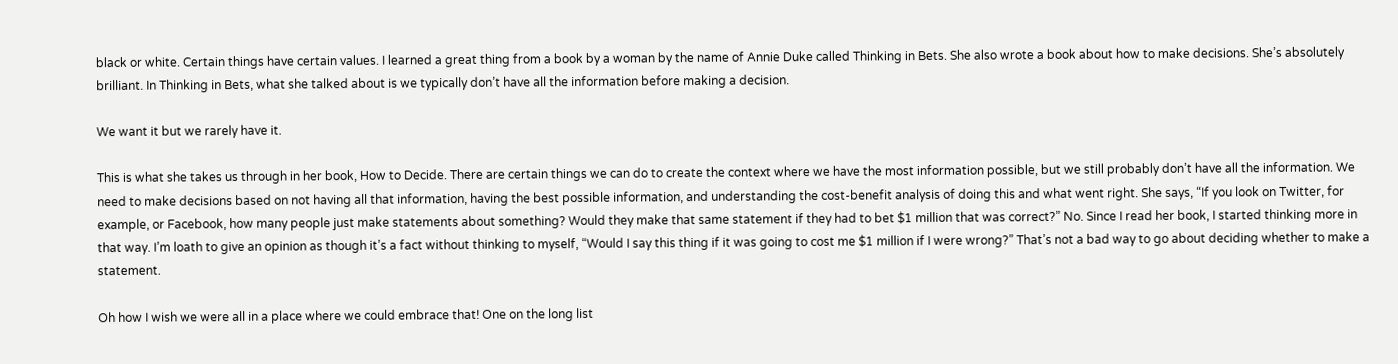black or white. Certain things have certain values. I learned a great thing from a book by a woman by the name of Annie Duke called Thinking in Bets. She also wrote a book about how to make decisions. She’s absolutely brilliant. In Thinking in Bets, what she talked about is we typically don’t have all the information before making a decision.

We want it but we rarely have it.

This is what she takes us through in her book, How to Decide. There are certain things we can do to create the context where we have the most information possible, but we still probably don’t have all the information. We need to make decisions based on not having all that information, having the best possible information, and understanding the cost-benefit analysis of doing this and what went right. She says, “If you look on Twitter, for example, or Facebook, how many people just make statements about something? Would they make that same statement if they had to bet $1 million that was correct?” No. Since I read her book, I started thinking more in that way. I’m loath to give an opinion as though it’s a fact without thinking to myself, “Would I say this thing if it was going to cost me $1 million if I were wrong?” That’s not a bad way to go about deciding whether to make a statement.

Oh how I wish we were all in a place where we could embrace that! One on the long list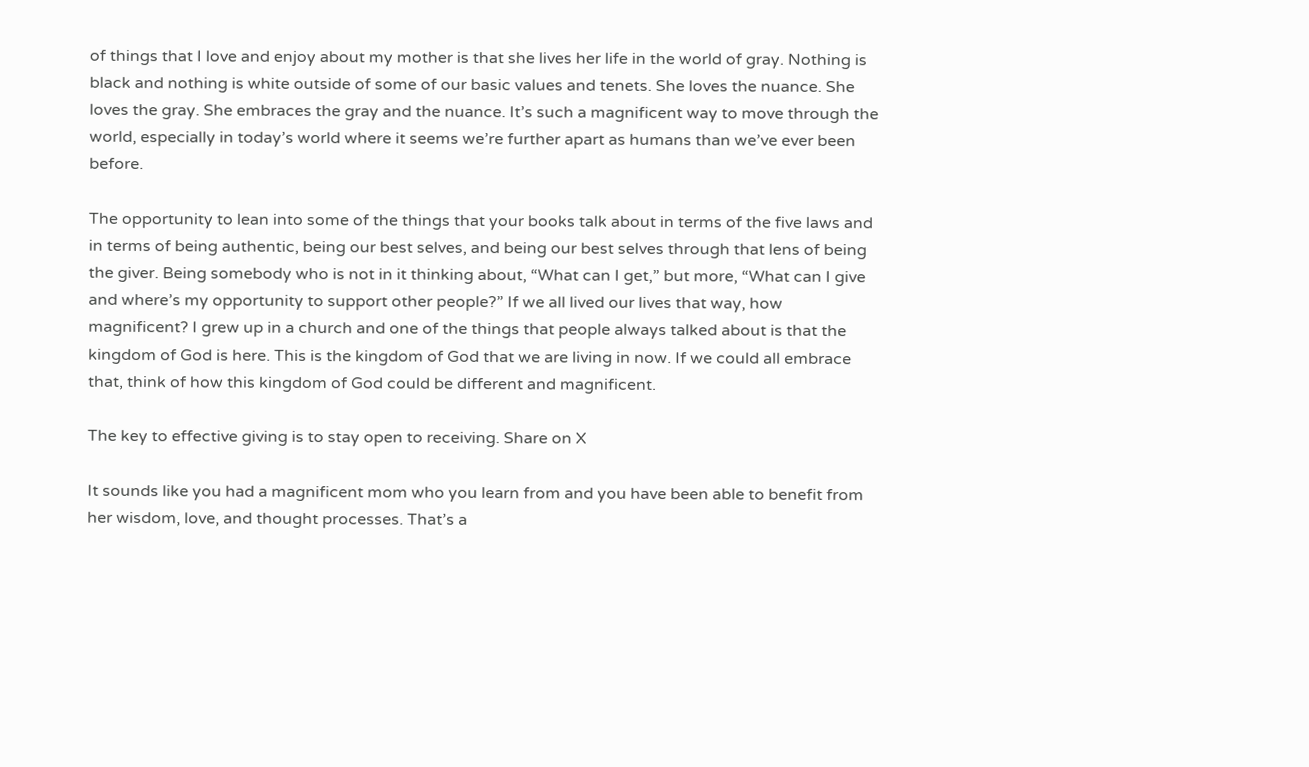of things that I love and enjoy about my mother is that she lives her life in the world of gray. Nothing is black and nothing is white outside of some of our basic values and tenets. She loves the nuance. She loves the gray. She embraces the gray and the nuance. It’s such a magnificent way to move through the world, especially in today’s world where it seems we’re further apart as humans than we’ve ever been before.

The opportunity to lean into some of the things that your books talk about in terms of the five laws and in terms of being authentic, being our best selves, and being our best selves through that lens of being the giver. Being somebody who is not in it thinking about, “What can I get,” but more, “What can I give and where’s my opportunity to support other people?” If we all lived our lives that way, how magnificent? I grew up in a church and one of the things that people always talked about is that the kingdom of God is here. This is the kingdom of God that we are living in now. If we could all embrace that, think of how this kingdom of God could be different and magnificent.

The key to effective giving is to stay open to receiving. Share on X

It sounds like you had a magnificent mom who you learn from and you have been able to benefit from her wisdom, love, and thought processes. That’s a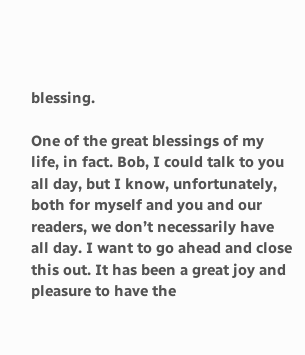blessing.

One of the great blessings of my life, in fact. Bob, I could talk to you all day, but I know, unfortunately, both for myself and you and our readers, we don’t necessarily have all day. I want to go ahead and close this out. It has been a great joy and pleasure to have the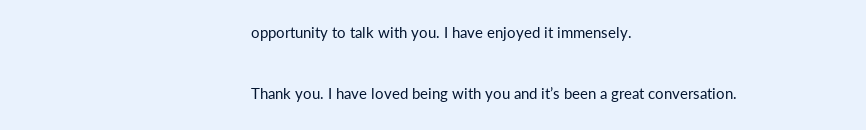opportunity to talk with you. I have enjoyed it immensely.

Thank you. I have loved being with you and it’s been a great conversation.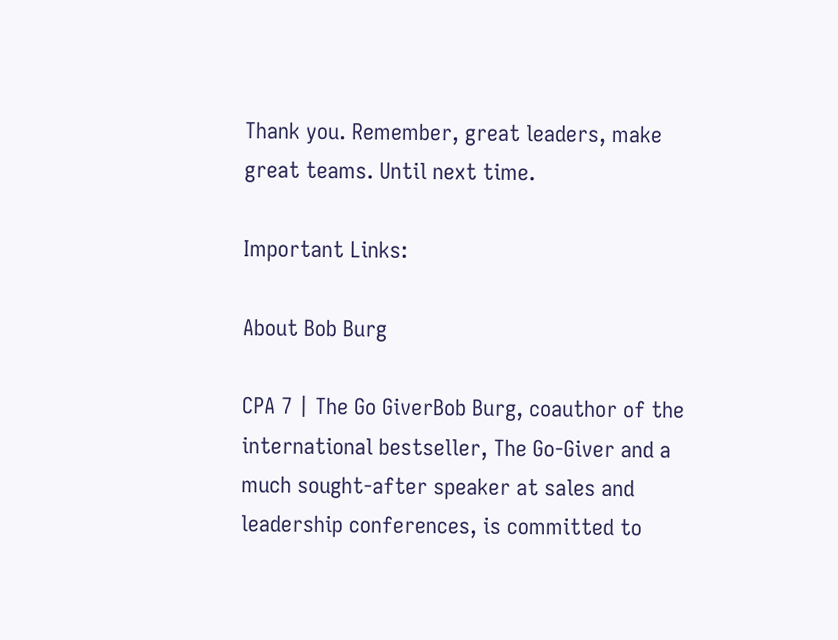Thank you. Remember, great leaders, make great teams. Until next time.

Important Links:

About Bob Burg

CPA 7 | The Go GiverBob Burg, coauthor of the international bestseller, The Go-Giver and a much sought-after speaker at sales and leadership conferences, is committed to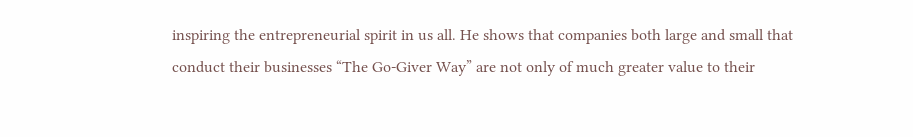inspiring the entrepreneurial spirit in us all. He shows that companies both large and small that conduct their businesses “The Go-Giver Way” are not only of much greater value to their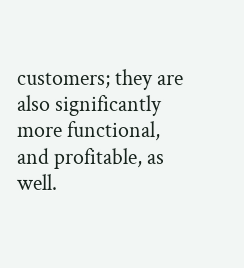customers; they are also significantly more functional, and profitable, as well.